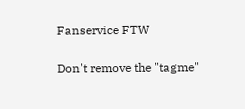Fanservice FTW

Don't remove the "tagme"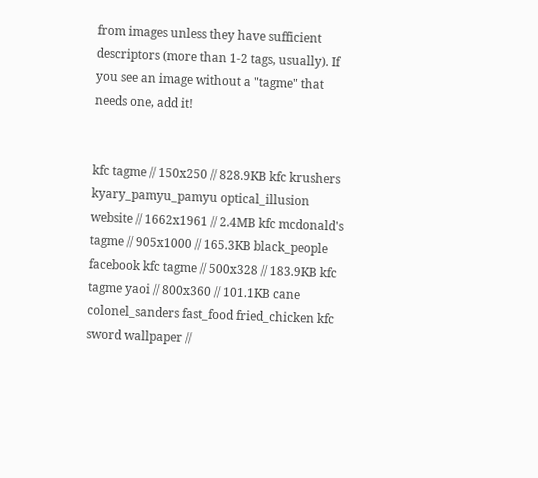from images unless they have sufficient descriptors (more than 1-2 tags, usually). If you see an image without a "tagme" that needs one, add it!


kfc tagme // 150x250 // 828.9KB kfc krushers kyary_pamyu_pamyu optical_illusion website // 1662x1961 // 2.4MB kfc mcdonald's tagme // 905x1000 // 165.3KB black_people facebook kfc tagme // 500x328 // 183.9KB kfc tagme yaoi // 800x360 // 101.1KB cane colonel_sanders fast_food fried_chicken kfc sword wallpaper //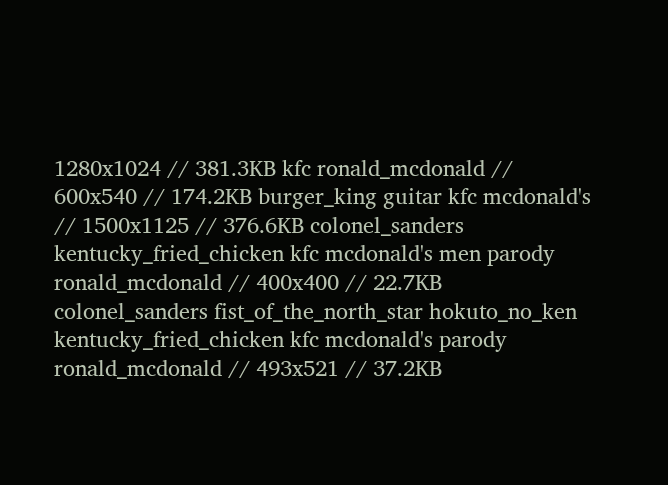1280x1024 // 381.3KB kfc ronald_mcdonald // 600x540 // 174.2KB burger_king guitar kfc mcdonald's // 1500x1125 // 376.6KB colonel_sanders kentucky_fried_chicken kfc mcdonald's men parody ronald_mcdonald // 400x400 // 22.7KB colonel_sanders fist_of_the_north_star hokuto_no_ken kentucky_fried_chicken kfc mcdonald's parody ronald_mcdonald // 493x521 // 37.2KB